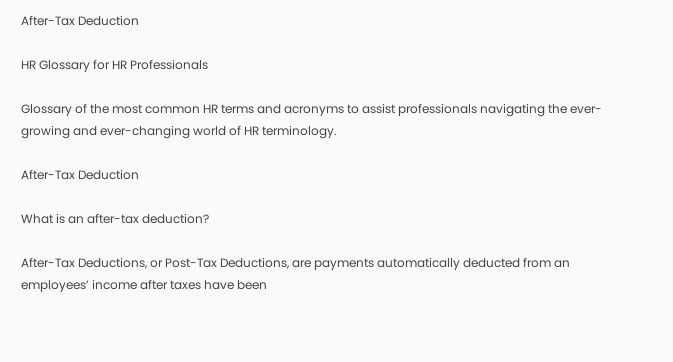After-Tax Deduction

HR Glossary for HR Professionals

Glossary of the most common HR terms and acronyms to assist professionals navigating the ever-growing and ever-changing world of HR terminology.

After-Tax Deduction

What is an after-tax deduction?

After-Tax Deductions, or Post-Tax Deductions, are payments automatically deducted from an employees’ income after taxes have been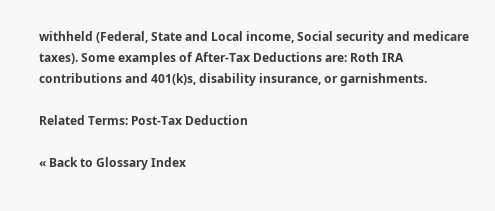withheld (Federal, State and Local income, Social security and medicare taxes). Some examples of After-Tax Deductions are: Roth IRA contributions and 401(k)s, disability insurance, or garnishments.

Related Terms: Post-Tax Deduction

« Back to Glossary Index